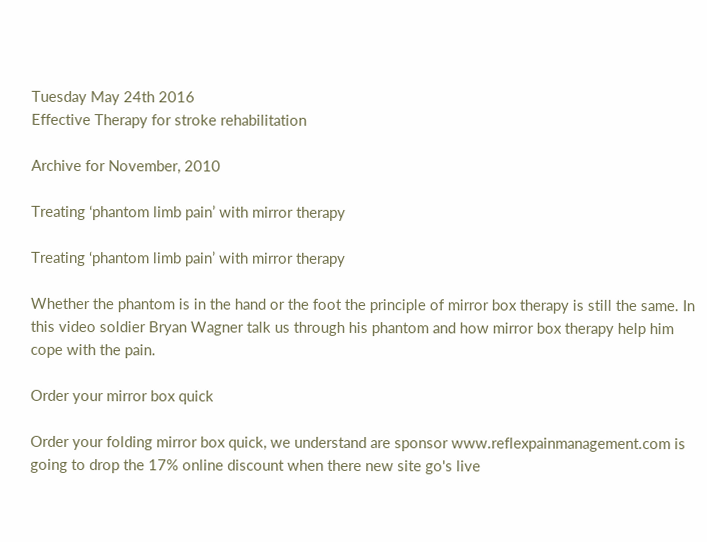Tuesday May 24th 2016
Effective Therapy for stroke rehabilitation

Archive for November, 2010

Treating ‘phantom limb pain’ with mirror therapy

Treating ‘phantom limb pain’ with mirror therapy

Whether the phantom is in the hand or the foot the principle of mirror box therapy is still the same. In this video soldier Bryan Wagner talk us through his phantom and how mirror box therapy help him cope with the pain.

Order your mirror box quick

Order your folding mirror box quick, we understand are sponsor www.reflexpainmanagement.com is going to drop the 17% online discount when there new site go's live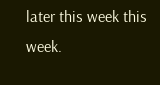later this week this week.